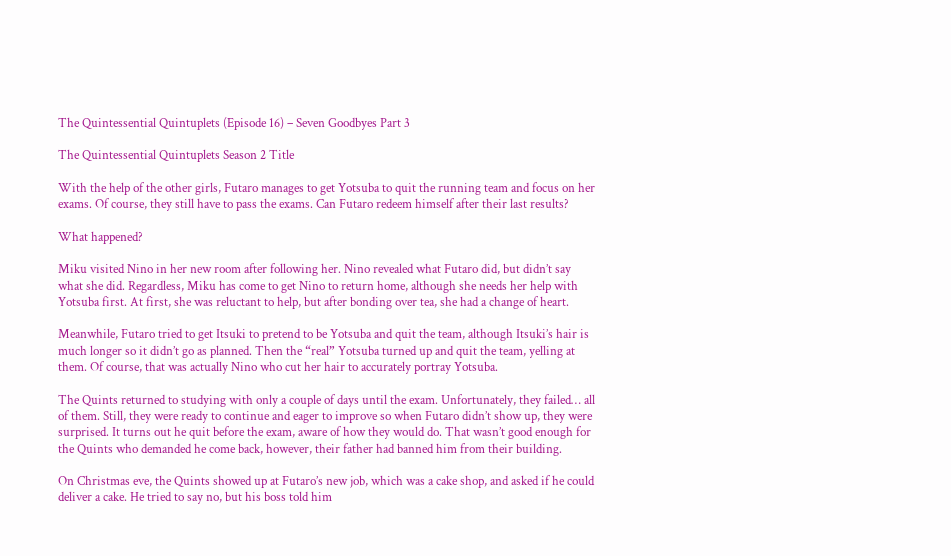The Quintessential Quintuplets (Episode 16) – Seven Goodbyes Part 3

The Quintessential Quintuplets Season 2 Title

With the help of the other girls, Futaro manages to get Yotsuba to quit the running team and focus on her exams. Of course, they still have to pass the exams. Can Futaro redeem himself after their last results?

What happened?

Miku visited Nino in her new room after following her. Nino revealed what Futaro did, but didn’t say what she did. Regardless, Miku has come to get Nino to return home, although she needs her help with Yotsuba first. At first, she was reluctant to help, but after bonding over tea, she had a change of heart.

Meanwhile, Futaro tried to get Itsuki to pretend to be Yotsuba and quit the team, although Itsuki’s hair is much longer so it didn’t go as planned. Then the “real” Yotsuba turned up and quit the team, yelling at them. Of course, that was actually Nino who cut her hair to accurately portray Yotsuba.

The Quints returned to studying with only a couple of days until the exam. Unfortunately, they failed… all of them. Still, they were ready to continue and eager to improve so when Futaro didn’t show up, they were surprised. It turns out he quit before the exam, aware of how they would do. That wasn’t good enough for the Quints who demanded he come back, however, their father had banned him from their building.

On Christmas eve, the Quints showed up at Futaro’s new job, which was a cake shop, and asked if he could deliver a cake. He tried to say no, but his boss told him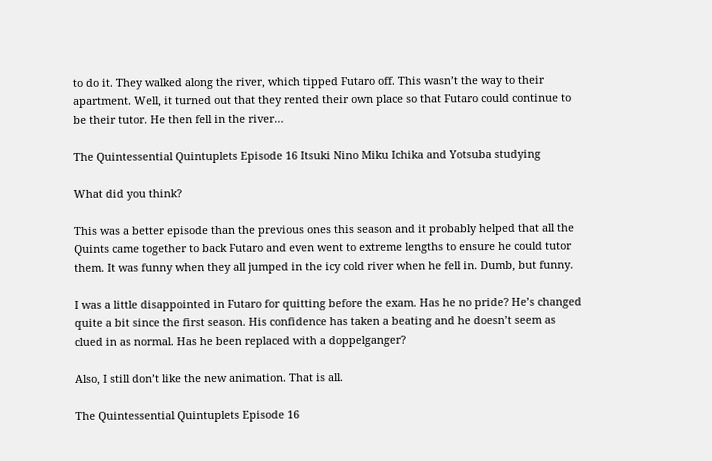to do it. They walked along the river, which tipped Futaro off. This wasn’t the way to their apartment. Well, it turned out that they rented their own place so that Futaro could continue to be their tutor. He then fell in the river…

The Quintessential Quintuplets Episode 16 Itsuki Nino Miku Ichika and Yotsuba studying

What did you think?

This was a better episode than the previous ones this season and it probably helped that all the Quints came together to back Futaro and even went to extreme lengths to ensure he could tutor them. It was funny when they all jumped in the icy cold river when he fell in. Dumb, but funny.

I was a little disappointed in Futaro for quitting before the exam. Has he no pride? He’s changed quite a bit since the first season. His confidence has taken a beating and he doesn’t seem as clued in as normal. Has he been replaced with a doppelganger?

Also, I still don’t like the new animation. That is all.

The Quintessential Quintuplets Episode 16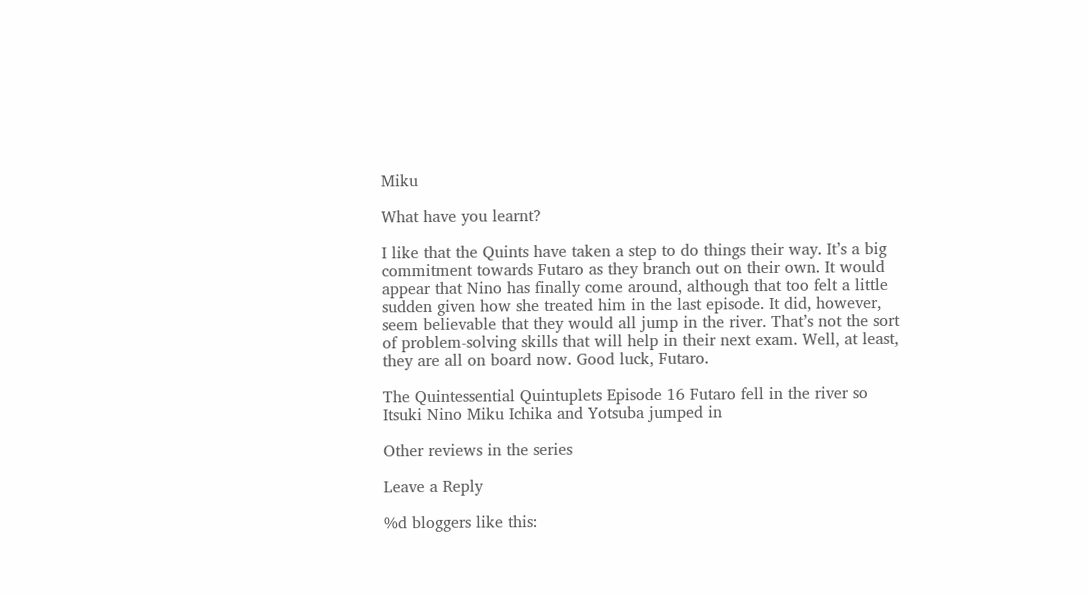Miku

What have you learnt?

I like that the Quints have taken a step to do things their way. It’s a big commitment towards Futaro as they branch out on their own. It would appear that Nino has finally come around, although that too felt a little sudden given how she treated him in the last episode. It did, however, seem believable that they would all jump in the river. That’s not the sort of problem-solving skills that will help in their next exam. Well, at least, they are all on board now. Good luck, Futaro.

The Quintessential Quintuplets Episode 16 Futaro fell in the river so Itsuki Nino Miku Ichika and Yotsuba jumped in

Other reviews in the series

Leave a Reply

%d bloggers like this: